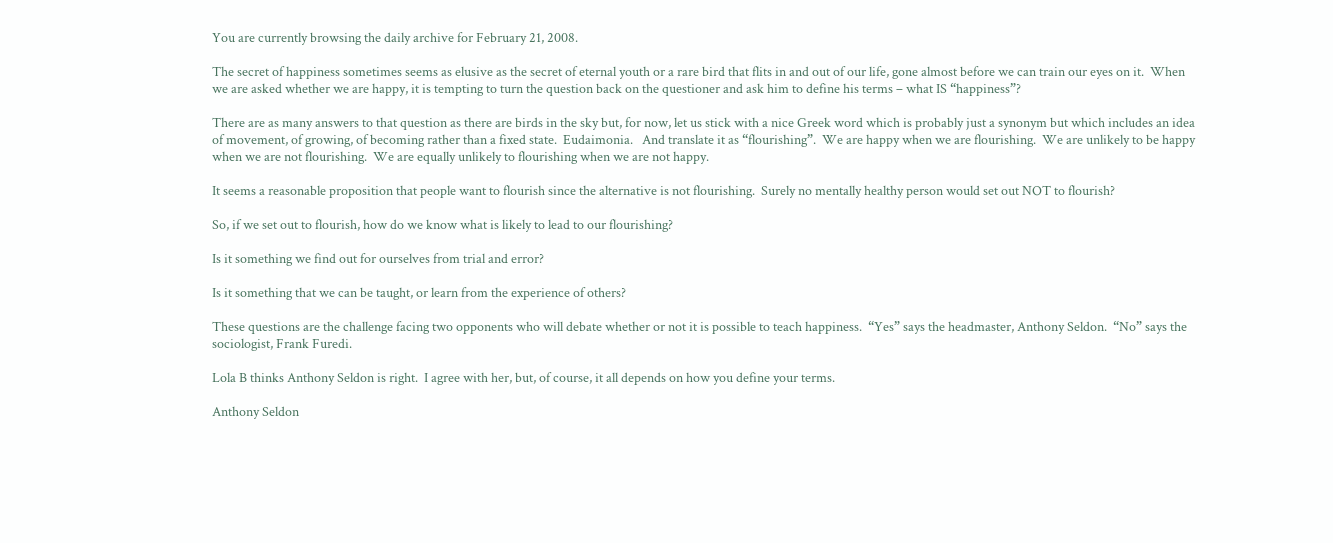You are currently browsing the daily archive for February 21, 2008.

The secret of happiness sometimes seems as elusive as the secret of eternal youth or a rare bird that flits in and out of our life, gone almost before we can train our eyes on it.  When we are asked whether we are happy, it is tempting to turn the question back on the questioner and ask him to define his terms – what IS “happiness”?

There are as many answers to that question as there are birds in the sky but, for now, let us stick with a nice Greek word which is probably just a synonym but which includes an idea of movement, of growing, of becoming rather than a fixed state.  Eudaimonia.   And translate it as “flourishing”.  We are happy when we are flourishing.  We are unlikely to be happy when we are not flourishing.  We are equally unlikely to flourishing when we are not happy.

It seems a reasonable proposition that people want to flourish since the alternative is not flourishing.  Surely no mentally healthy person would set out NOT to flourish?

So, if we set out to flourish, how do we know what is likely to lead to our flourishing?

Is it something we find out for ourselves from trial and error?

Is it something that we can be taught, or learn from the experience of others?

These questions are the challenge facing two opponents who will debate whether or not it is possible to teach happiness.  “Yes” says the headmaster, Anthony Seldon.  “No” says the sociologist, Frank Furedi.

Lola B thinks Anthony Seldon is right.  I agree with her, but, of course, it all depends on how you define your terms.

Anthony Seldon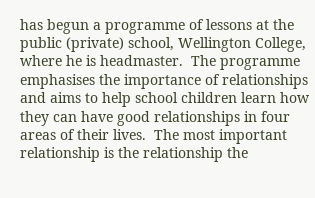has begun a programme of lessons at the public (private) school, Wellington College, where he is headmaster.  The programme emphasises the importance of relationships and aims to help school children learn how they can have good relationships in four areas of their lives.  The most important relationship is the relationship the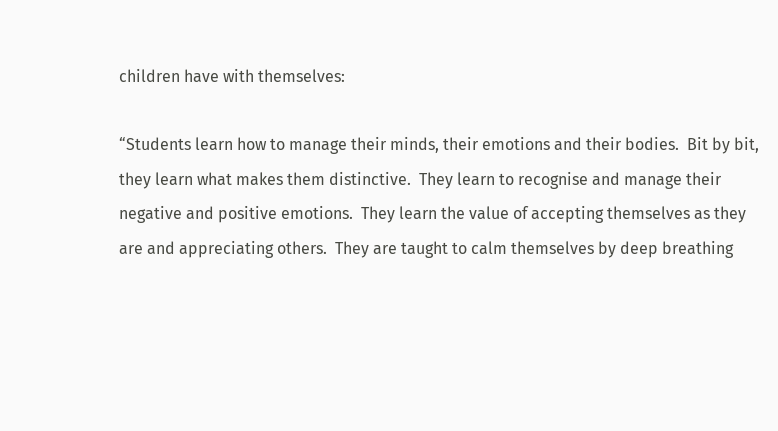children have with themselves:

“Students learn how to manage their minds, their emotions and their bodies.  Bit by bit, they learn what makes them distinctive.  They learn to recognise and manage their negative and positive emotions.  They learn the value of accepting themselves as they are and appreciating others.  They are taught to calm themselves by deep breathing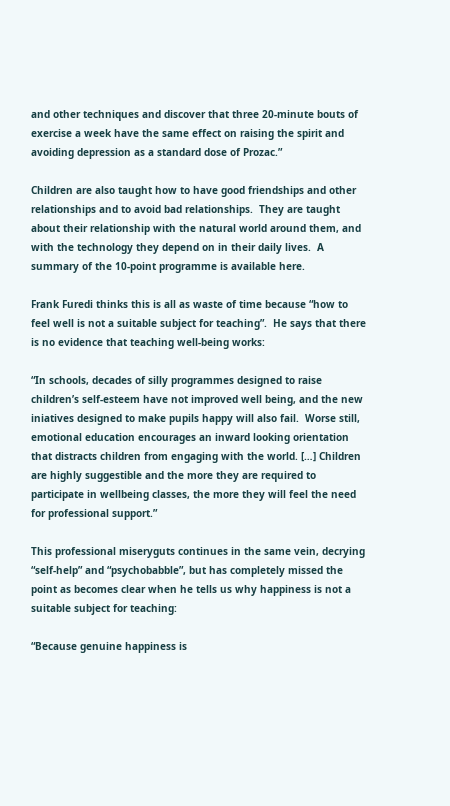and other techniques and discover that three 20-minute bouts of exercise a week have the same effect on raising the spirit and avoiding depression as a standard dose of Prozac.”

Children are also taught how to have good friendships and other relationships and to avoid bad relationships.  They are taught about their relationship with the natural world around them, and with the technology they depend on in their daily lives.  A summary of the 10-point programme is available here.

Frank Furedi thinks this is all as waste of time because “how to feel well is not a suitable subject for teaching”.  He says that there is no evidence that teaching well-being works:

“In schools, decades of silly programmes designed to raise children’s self-esteem have not improved well being, and the new iniatives designed to make pupils happy will also fail.  Worse still, emotional education encourages an inward looking orientation that distracts children from engaging with the world. […] Children are highly suggestible and the more they are required to participate in wellbeing classes, the more they will feel the need for professional support.”

This professional miseryguts continues in the same vein, decrying “self-help” and “psychobabble”, but has completely missed the point as becomes clear when he tells us why happiness is not a suitable subject for teaching:

“Because genuine happiness is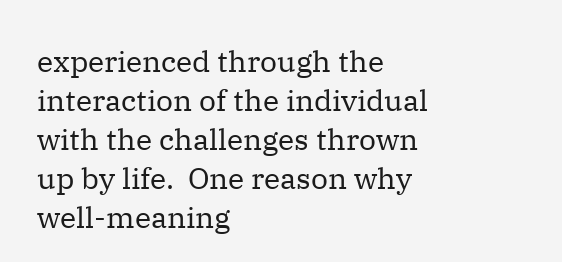experienced through the interaction of the individual with the challenges thrown up by life.  One reason why well-meaning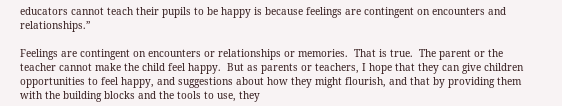educators cannot teach their pupils to be happy is because feelings are contingent on encounters and relationships.”

Feelings are contingent on encounters or relationships or memories.  That is true.  The parent or the teacher cannot make the child feel happy.  But as parents or teachers, I hope that they can give children opportunities to feel happy, and suggestions about how they might flourish, and that by providing them with the building blocks and the tools to use, they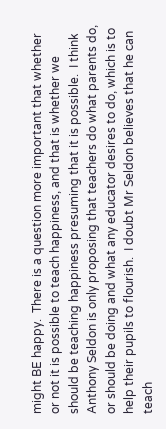might BE happy.  There is a question more important that whether or not it is possible to teach happiness, and that is whether we should be teaching happiness presuming that it is possible.  I think Anthony Seldon is only proposing that teachers do what parents do, or should be doing and what any educator desires to do, which is to help their pupils to flourish.  I doubt Mr Seldon believes that he can teach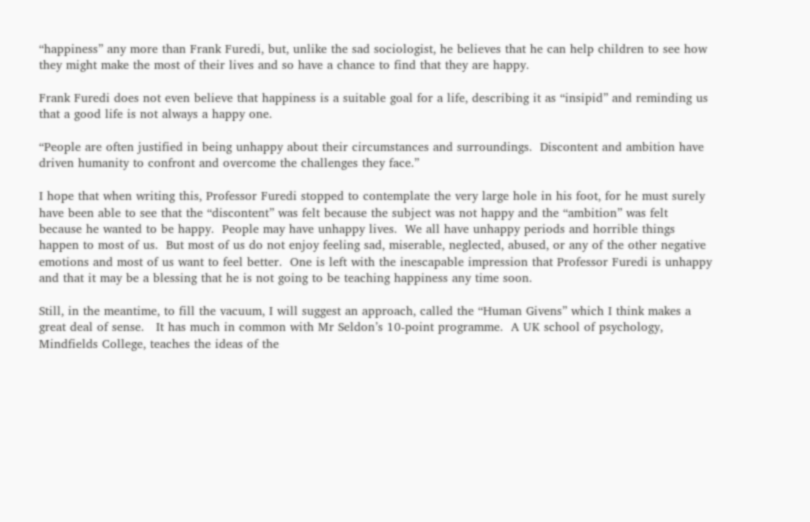“happiness” any more than Frank Furedi, but, unlike the sad sociologist, he believes that he can help children to see how they might make the most of their lives and so have a chance to find that they are happy.

Frank Furedi does not even believe that happiness is a suitable goal for a life, describing it as “insipid” and reminding us that a good life is not always a happy one.

“People are often justified in being unhappy about their circumstances and surroundings.  Discontent and ambition have driven humanity to confront and overcome the challenges they face.”

I hope that when writing this, Professor Furedi stopped to contemplate the very large hole in his foot, for he must surely have been able to see that the “discontent” was felt because the subject was not happy and the “ambition” was felt because he wanted to be happy.  People may have unhappy lives.  We all have unhappy periods and horrible things happen to most of us.  But most of us do not enjoy feeling sad, miserable, neglected, abused, or any of the other negative emotions and most of us want to feel better.  One is left with the inescapable impression that Professor Furedi is unhappy and that it may be a blessing that he is not going to be teaching happiness any time soon.

Still, in the meantime, to fill the vacuum, I will suggest an approach, called the “Human Givens” which I think makes a great deal of sense.   It has much in common with Mr Seldon’s 10-point programme.  A UK school of psychology, Mindfields College, teaches the ideas of the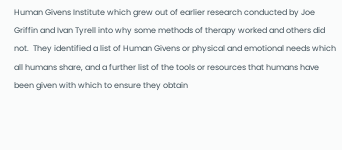Human Givens Institute which grew out of earlier research conducted by Joe Griffin and Ivan Tyrell into why some methods of therapy worked and others did not.  They identified a list of Human Givens or physical and emotional needs which all humans share, and a further list of the tools or resources that humans have been given with which to ensure they obtain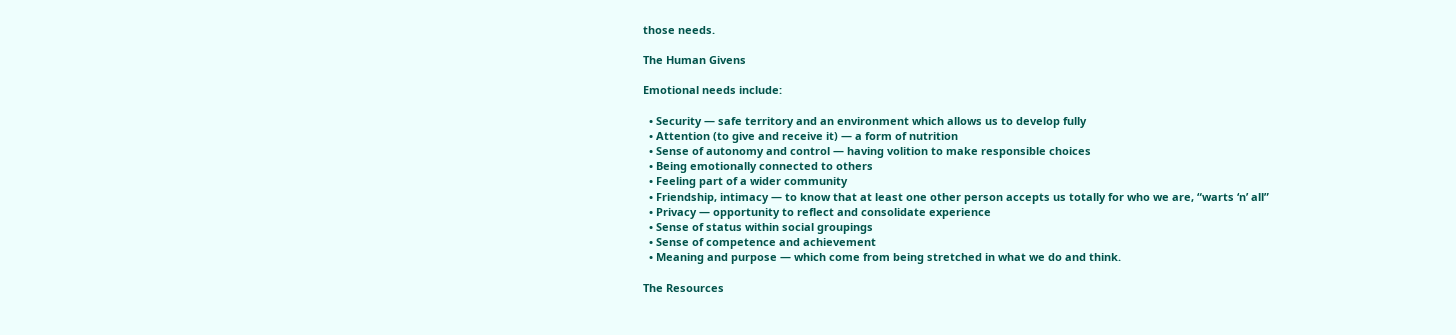those needs.

The Human Givens

Emotional needs include:

  • Security — safe territory and an environment which allows us to develop fully
  • Attention (to give and receive it) — a form of nutrition
  • Sense of autonomy and control — having volition to make responsible choices
  • Being emotionally connected to others
  • Feeling part of a wider community
  • Friendship, intimacy — to know that at least one other person accepts us totally for who we are, “warts ‘n’ all”
  • Privacy — opportunity to reflect and consolidate experience
  • Sense of status within social groupings
  • Sense of competence and achievement
  • Meaning and purpose — which come from being stretched in what we do and think.

The Resources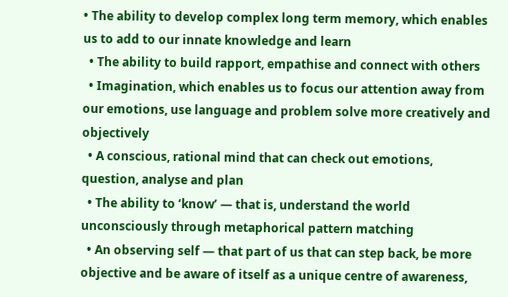• The ability to develop complex long term memory, which enables us to add to our innate knowledge and learn
  • The ability to build rapport, empathise and connect with others
  • Imagination, which enables us to focus our attention away from our emotions, use language and problem solve more creatively and objectively
  • A conscious, rational mind that can check out emotions, question, analyse and plan
  • The ability to ‘know’ — that is, understand the world unconsciously through metaphorical pattern matching
  • An observing self — that part of us that can step back, be more objective and be aware of itself as a unique centre of awareness,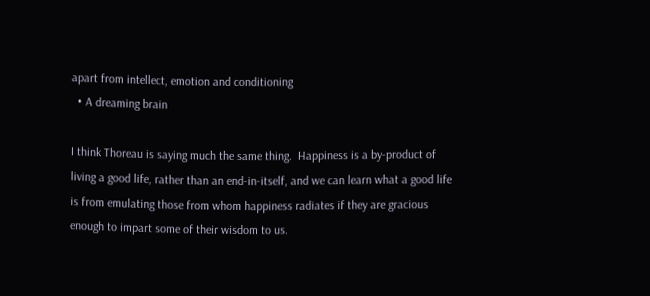apart from intellect, emotion and conditioning
  • A dreaming brain

I think Thoreau is saying much the same thing.  Happiness is a by-product of living a good life, rather than an end-in-itself, and we can learn what a good life is from emulating those from whom happiness radiates if they are gracious enough to impart some of their wisdom to us.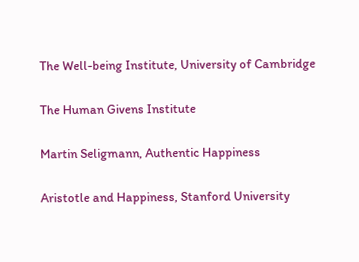The Well-being Institute, University of Cambridge

The Human Givens Institute

Martin Seligmann, Authentic Happiness

Aristotle and Happiness, Stanford University